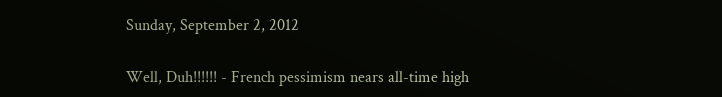Sunday, September 2, 2012

Well, Duh!!!!!! - French pessimism nears all-time high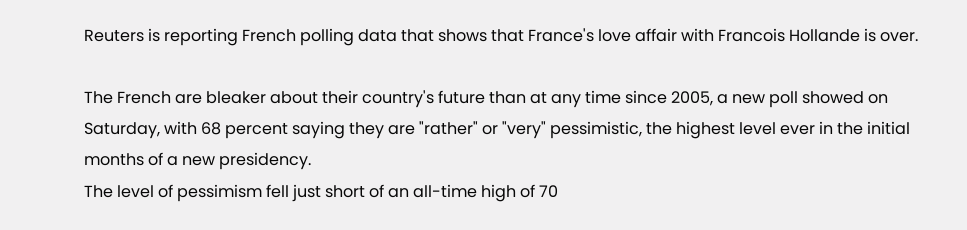Reuters is reporting French polling data that shows that France's love affair with Francois Hollande is over.

The French are bleaker about their country's future than at any time since 2005, a new poll showed on Saturday, with 68 percent saying they are "rather" or "very" pessimistic, the highest level ever in the initial months of a new presidency.
The level of pessimism fell just short of an all-time high of 70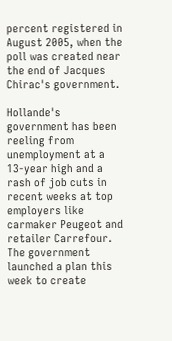percent registered in August 2005, when the poll was created near the end of Jacques Chirac's government.

Hollande's government has been reeling from unemployment at a 13-year high and a rash of job cuts in recent weeks at top employers like carmaker Peugeot and retailer Carrefour. The government launched a plan this week to create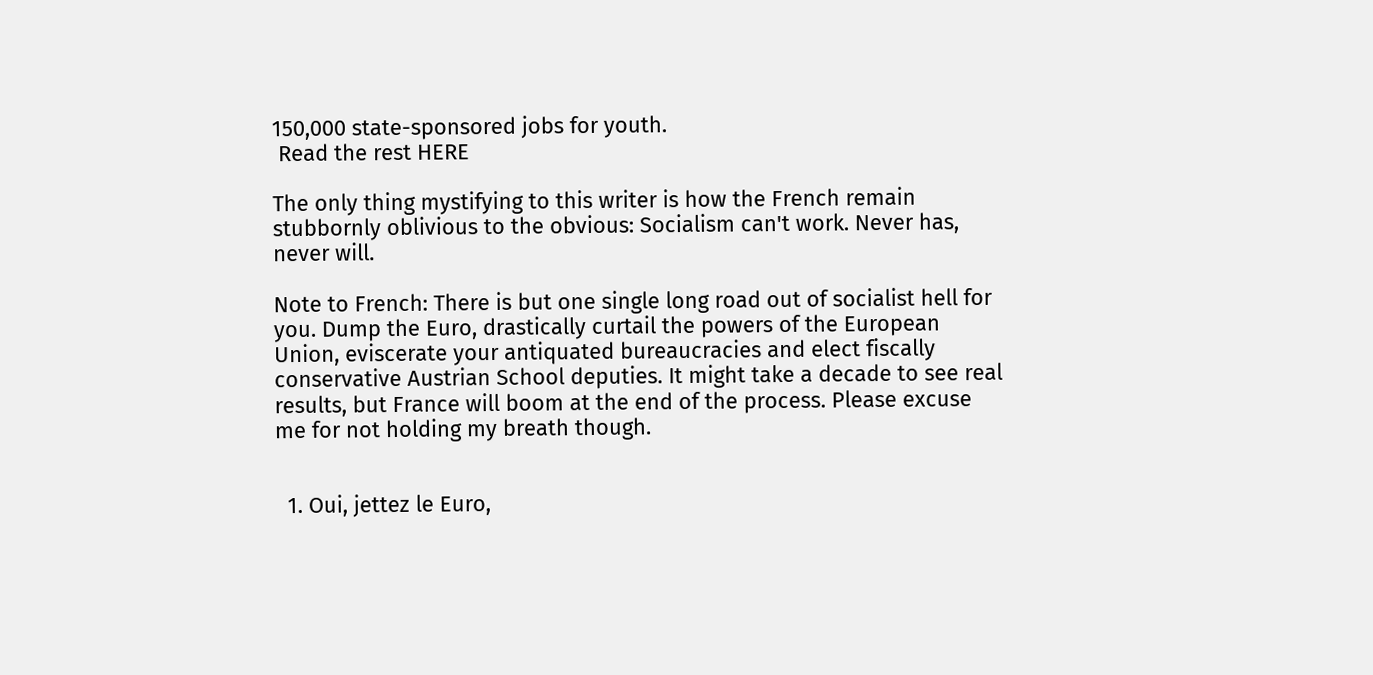150,000 state-sponsored jobs for youth.
 Read the rest HERE

The only thing mystifying to this writer is how the French remain stubbornly oblivious to the obvious: Socialism can't work. Never has, never will.

Note to French: There is but one single long road out of socialist hell for you. Dump the Euro, drastically curtail the powers of the European Union, eviscerate your antiquated bureaucracies and elect fiscally conservative Austrian School deputies. It might take a decade to see real results, but France will boom at the end of the process. Please excuse me for not holding my breath though.


  1. Oui, jettez le Euro,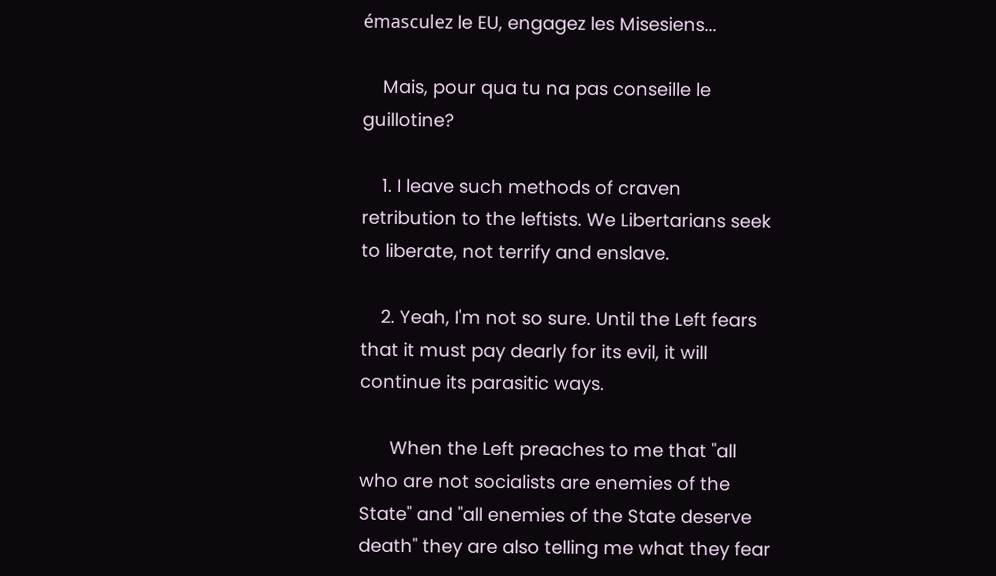émasculez le EU, engagez les Misesiens...

    Mais, pour qua tu na pas conseille le guillotine?

    1. I leave such methods of craven retribution to the leftists. We Libertarians seek to liberate, not terrify and enslave.

    2. Yeah, I'm not so sure. Until the Left fears that it must pay dearly for its evil, it will continue its parasitic ways.

      When the Left preaches to me that "all who are not socialists are enemies of the State" and "all enemies of the State deserve death" they are also telling me what they fear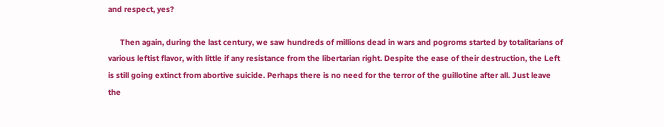and respect, yes?

      Then again, during the last century, we saw hundreds of millions dead in wars and pogroms started by totalitarians of various leftist flavor, with little if any resistance from the libertarian right. Despite the ease of their destruction, the Left is still going extinct from abortive suicide. Perhaps there is no need for the terror of the guillotine after all. Just leave the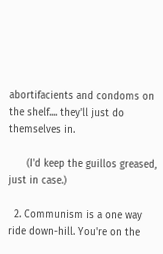abortifacients and condoms on the shelf.... they'll just do themselves in.

      (I'd keep the guillos greased, just in case.)

  2. Communism is a one way ride down-hill. You're on the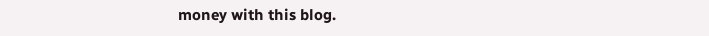money with this blog.